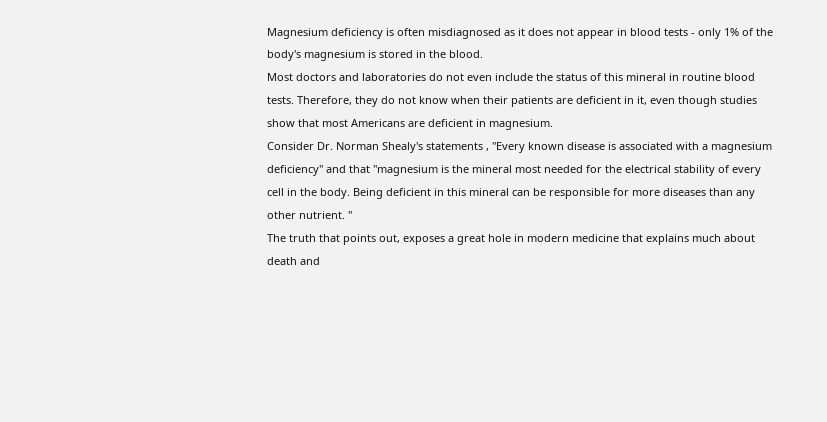Magnesium deficiency is often misdiagnosed as it does not appear in blood tests - only 1% of the body's magnesium is stored in the blood.
Most doctors and laboratories do not even include the status of this mineral in routine blood tests. Therefore, they do not know when their patients are deficient in it, even though studies show that most Americans are deficient in magnesium.
Consider Dr. Norman Shealy's statements , "Every known disease is associated with a magnesium deficiency" and that "magnesium is the mineral most needed for the electrical stability of every cell in the body. Being deficient in this mineral can be responsible for more diseases than any other nutrient. "
The truth that points out, exposes a great hole in modern medicine that explains much about death and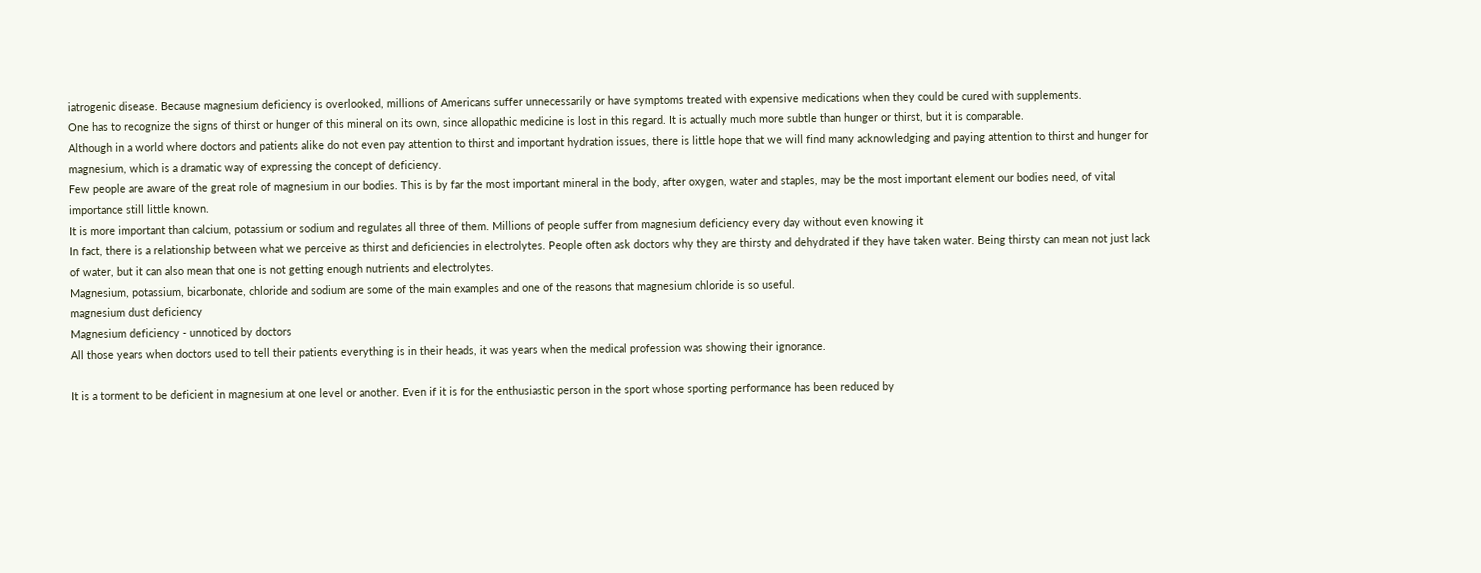iatrogenic disease. Because magnesium deficiency is overlooked, millions of Americans suffer unnecessarily or have symptoms treated with expensive medications when they could be cured with supplements.
One has to recognize the signs of thirst or hunger of this mineral on its own, since allopathic medicine is lost in this regard. It is actually much more subtle than hunger or thirst, but it is comparable.
Although in a world where doctors and patients alike do not even pay attention to thirst and important hydration issues, there is little hope that we will find many acknowledging and paying attention to thirst and hunger for magnesium, which is a dramatic way of expressing the concept of deficiency.
Few people are aware of the great role of magnesium in our bodies. This is by far the most important mineral in the body, after oxygen, water and staples, may be the most important element our bodies need, of vital importance still little known.
It is more important than calcium, potassium or sodium and regulates all three of them. Millions of people suffer from magnesium deficiency every day without even knowing it
In fact, there is a relationship between what we perceive as thirst and deficiencies in electrolytes. People often ask doctors why they are thirsty and dehydrated if they have taken water. Being thirsty can mean not just lack of water, but it can also mean that one is not getting enough nutrients and electrolytes.
Magnesium, potassium, bicarbonate, chloride and sodium are some of the main examples and one of the reasons that magnesium chloride is so useful.
magnesium dust deficiency
Magnesium deficiency - unnoticed by doctors
All those years when doctors used to tell their patients everything is in their heads, it was years when the medical profession was showing their ignorance.

It is a torment to be deficient in magnesium at one level or another. Even if it is for the enthusiastic person in the sport whose sporting performance has been reduced by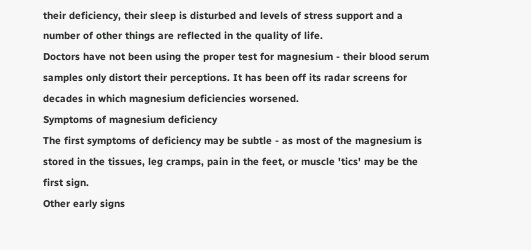their deficiency, their sleep is disturbed and levels of stress support and a number of other things are reflected in the quality of life.
Doctors have not been using the proper test for magnesium - their blood serum samples only distort their perceptions. It has been off its radar screens for decades in which magnesium deficiencies worsened.
Symptoms of magnesium deficiency
The first symptoms of deficiency may be subtle - as most of the magnesium is stored in the tissues, leg cramps, pain in the feet, or muscle 'tics' may be the first sign.
Other early signs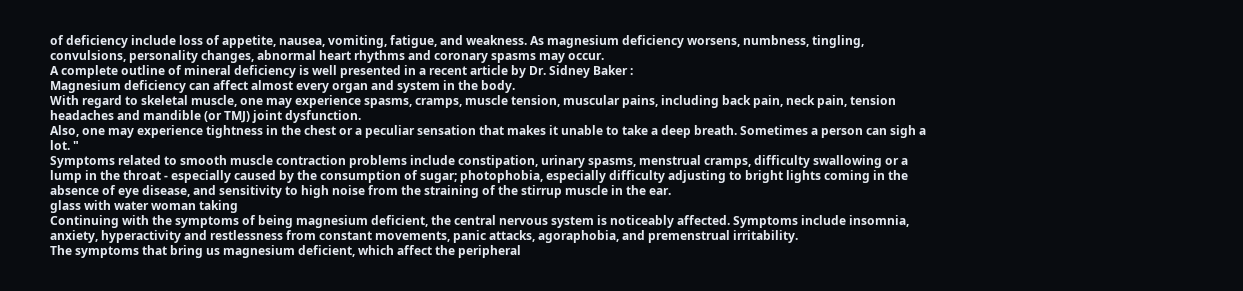of deficiency include loss of appetite, nausea, vomiting, fatigue, and weakness. As magnesium deficiency worsens, numbness, tingling, convulsions, personality changes, abnormal heart rhythms and coronary spasms may occur.
A complete outline of mineral deficiency is well presented in a recent article by Dr. Sidney Baker :
Magnesium deficiency can affect almost every organ and system in the body.
With regard to skeletal muscle, one may experience spasms, cramps, muscle tension, muscular pains, including back pain, neck pain, tension headaches and mandible (or TMJ) joint dysfunction.
Also, one may experience tightness in the chest or a peculiar sensation that makes it unable to take a deep breath. Sometimes a person can sigh a lot. "
Symptoms related to smooth muscle contraction problems include constipation, urinary spasms, menstrual cramps, difficulty swallowing or a lump in the throat - especially caused by the consumption of sugar; photophobia, especially difficulty adjusting to bright lights coming in the absence of eye disease, and sensitivity to high noise from the straining of the stirrup muscle in the ear.
glass with water woman taking
Continuing with the symptoms of being magnesium deficient, the central nervous system is noticeably affected. Symptoms include insomnia, anxiety, hyperactivity and restlessness from constant movements, panic attacks, agoraphobia, and premenstrual irritability.
The symptoms that bring us magnesium deficient, which affect the peripheral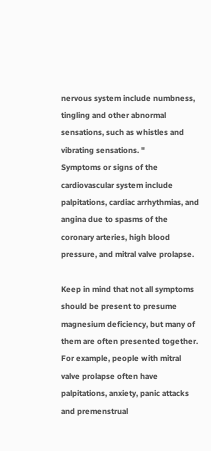nervous system include numbness, tingling and other abnormal sensations, such as whistles and vibrating sensations. "
Symptoms or signs of the cardiovascular system include palpitations, cardiac arrhythmias, and angina due to spasms of the coronary arteries, high blood pressure, and mitral valve prolapse.

Keep in mind that not all symptoms should be present to presume magnesium deficiency, but many of them are often presented together.
For example, people with mitral valve prolapse often have palpitations, anxiety, panic attacks and premenstrual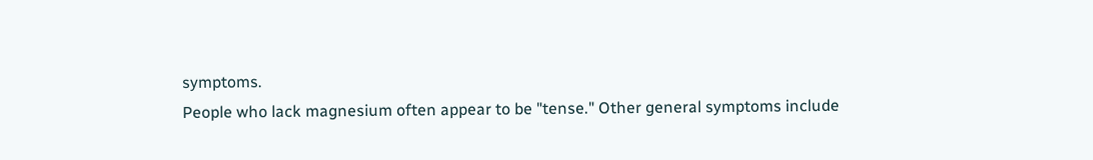symptoms.
People who lack magnesium often appear to be "tense." Other general symptoms include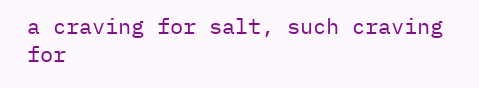a craving for salt, such craving for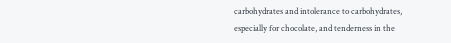carbohydrates and intolerance to carbohydrates, especially for chocolate, and tenderness in the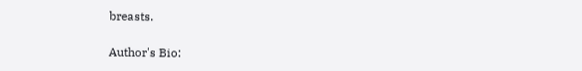breasts.

Author's Bio: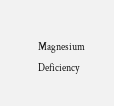Magnesium Deficiency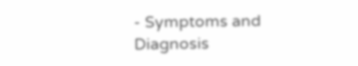- Symptoms and Diagnosis